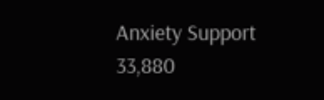Anxiety Support
33,880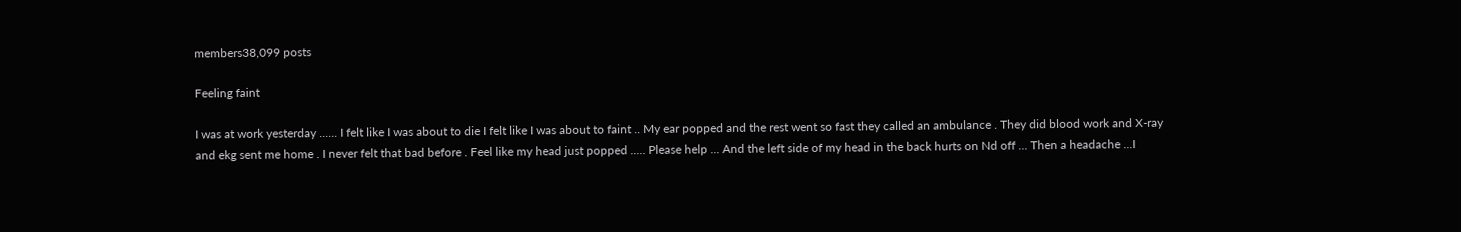members38,099 posts

Feeling faint

I was at work yesterday ...... I felt like I was about to die I felt like I was about to faint .. My ear popped and the rest went so fast they called an ambulance . They did blood work and X-ray and ekg sent me home . I never felt that bad before . Feel like my head just popped ..... Please help ... And the left side of my head in the back hurts on Nd off ... Then a headache ...I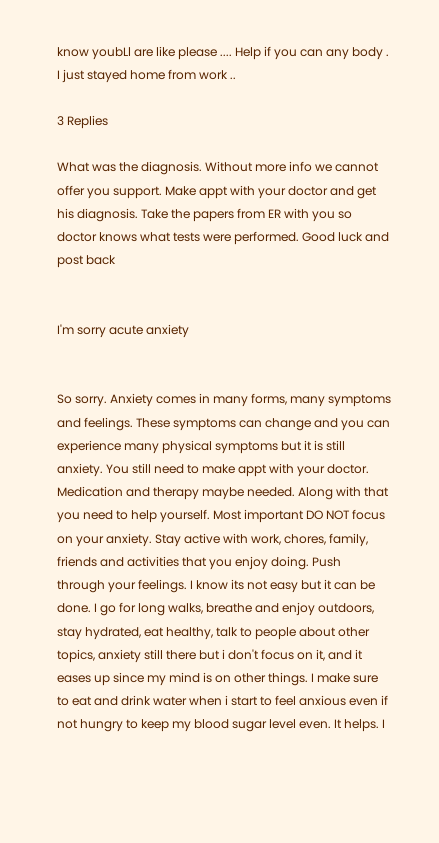know youbLl are like please .... Help if you can any body . I just stayed home from work ..

3 Replies

What was the diagnosis. Without more info we cannot offer you support. Make appt with your doctor and get his diagnosis. Take the papers from ER with you so doctor knows what tests were performed. Good luck and post back


I'm sorry acute anxiety


So sorry. Anxiety comes in many forms, many symptoms and feelings. These symptoms can change and you can experience many physical symptoms but it is still anxiety. You still need to make appt with your doctor. Medication and therapy maybe needed. Along with that you need to help yourself. Most important DO NOT focus on your anxiety. Stay active with work, chores, family, friends and activities that you enjoy doing. Push through your feelings. I know its not easy but it can be done. I go for long walks, breathe and enjoy outdoors, stay hydrated, eat healthy, talk to people about other topics, anxiety still there but i don't focus on it, and it eases up since my mind is on other things. I make sure to eat and drink water when i start to feel anxious even if not hungry to keep my blood sugar level even. It helps. I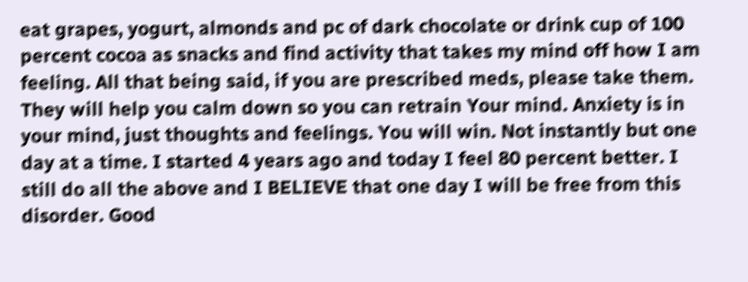eat grapes, yogurt, almonds and pc of dark chocolate or drink cup of 100 percent cocoa as snacks and find activity that takes my mind off how I am feeling. All that being said, if you are prescribed meds, please take them. They will help you calm down so you can retrain Your mind. Anxiety is in your mind, just thoughts and feelings. You will win. Not instantly but one day at a time. I started 4 years ago and today I feel 80 percent better. I still do all the above and I BELIEVE that one day I will be free from this disorder. Good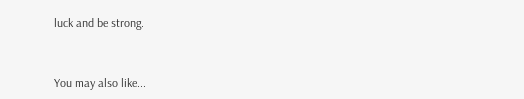luck and be strong.


You may also like...